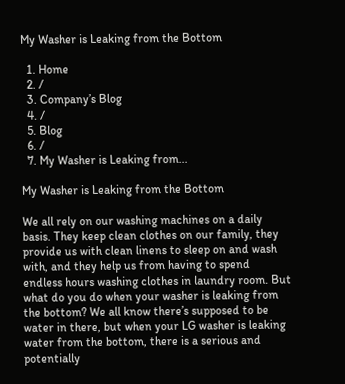My Washer is Leaking from the Bottom

  1. Home
  2. /
  3. Company’s Blog
  4. /
  5. Blog
  6. /
  7. My Washer is Leaking from...

My Washer is Leaking from the Bottom

We all rely on our washing machines on a daily basis. They keep clean clothes on our family, they provide us with clean linens to sleep on and wash with, and they help us from having to spend endless hours washing clothes in laundry room. But what do you do when your washer is leaking from the bottom? We all know there’s supposed to be water in there, but when your LG washer is leaking water from the bottom, there is a serious and potentially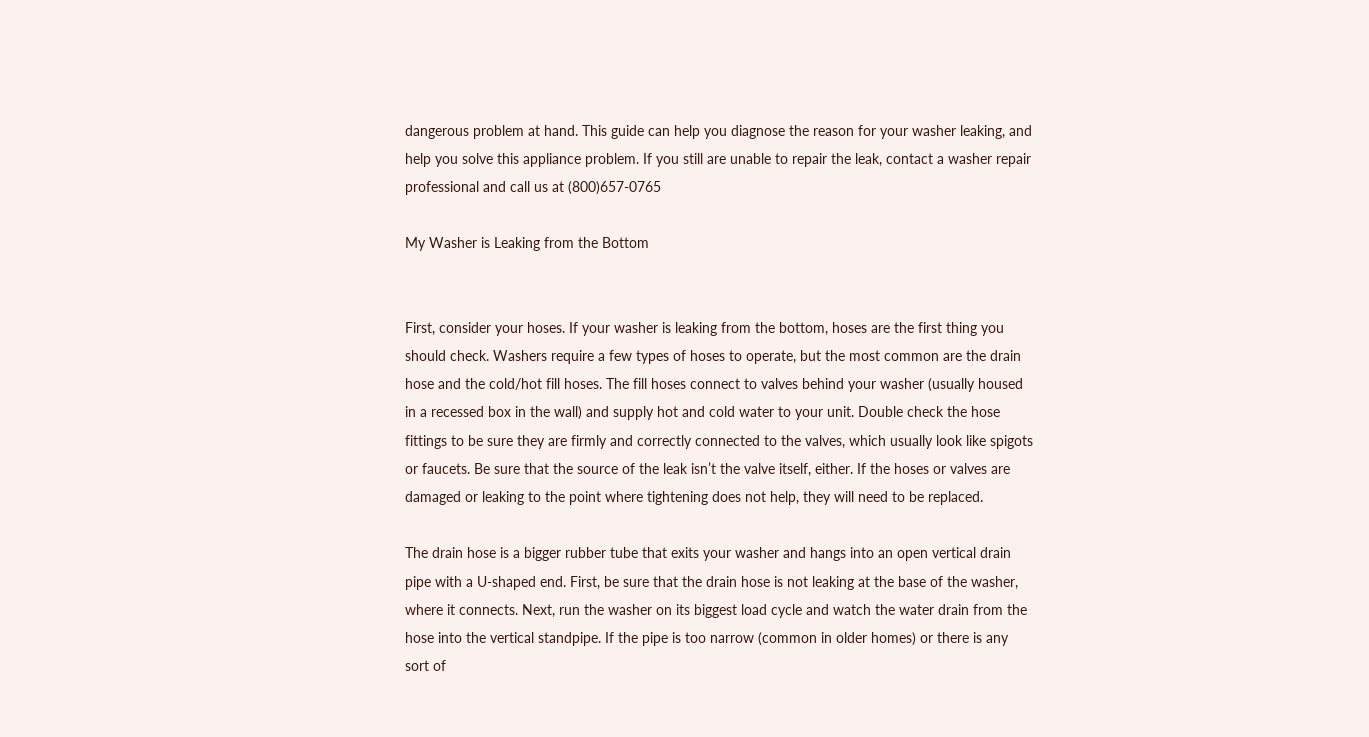dangerous problem at hand. This guide can help you diagnose the reason for your washer leaking, and help you solve this appliance problem. If you still are unable to repair the leak, contact a washer repair professional and call us at (800)657-0765

My Washer is Leaking from the Bottom


First, consider your hoses. If your washer is leaking from the bottom, hoses are the first thing you should check. Washers require a few types of hoses to operate, but the most common are the drain hose and the cold/hot fill hoses. The fill hoses connect to valves behind your washer (usually housed in a recessed box in the wall) and supply hot and cold water to your unit. Double check the hose fittings to be sure they are firmly and correctly connected to the valves, which usually look like spigots or faucets. Be sure that the source of the leak isn’t the valve itself, either. If the hoses or valves are damaged or leaking to the point where tightening does not help, they will need to be replaced.

The drain hose is a bigger rubber tube that exits your washer and hangs into an open vertical drain pipe with a U-shaped end. First, be sure that the drain hose is not leaking at the base of the washer, where it connects. Next, run the washer on its biggest load cycle and watch the water drain from the hose into the vertical standpipe. If the pipe is too narrow (common in older homes) or there is any sort of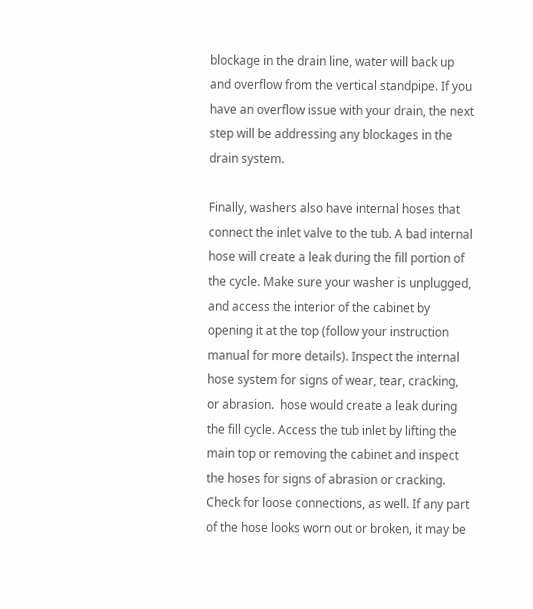blockage in the drain line, water will back up and overflow from the vertical standpipe. If you have an overflow issue with your drain, the next step will be addressing any blockages in the drain system.

Finally, washers also have internal hoses that connect the inlet valve to the tub. A bad internal hose will create a leak during the fill portion of the cycle. Make sure your washer is unplugged, and access the interior of the cabinet by opening it at the top (follow your instruction manual for more details). Inspect the internal hose system for signs of wear, tear, cracking, or abrasion.  hose would create a leak during the fill cycle. Access the tub inlet by lifting the main top or removing the cabinet and inspect the hoses for signs of abrasion or cracking. Check for loose connections, as well. If any part of the hose looks worn out or broken, it may be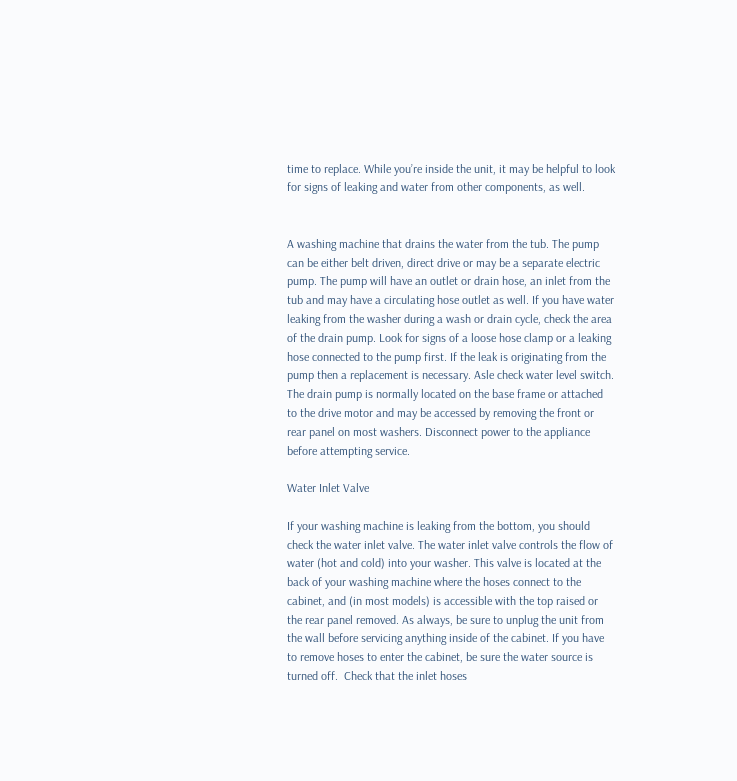time to replace. While you’re inside the unit, it may be helpful to look for signs of leaking and water from other components, as well.


A washing machine that drains the water from the tub. The pump can be either belt driven, direct drive or may be a separate electric pump. The pump will have an outlet or drain hose, an inlet from the tub and may have a circulating hose outlet as well. If you have water leaking from the washer during a wash or drain cycle, check the area of the drain pump. Look for signs of a loose hose clamp or a leaking hose connected to the pump first. If the leak is originating from the pump then a replacement is necessary. Asle check water level switch. The drain pump is normally located on the base frame or attached to the drive motor and may be accessed by removing the front or rear panel on most washers. Disconnect power to the appliance before attempting service.

Water Inlet Valve

If your washing machine is leaking from the bottom, you should check the water inlet valve. The water inlet valve controls the flow of water (hot and cold) into your washer. This valve is located at the back of your washing machine where the hoses connect to the cabinet, and (in most models) is accessible with the top raised or the rear panel removed. As always, be sure to unplug the unit from the wall before servicing anything inside of the cabinet. If you have to remove hoses to enter the cabinet, be sure the water source is turned off.  Check that the inlet hoses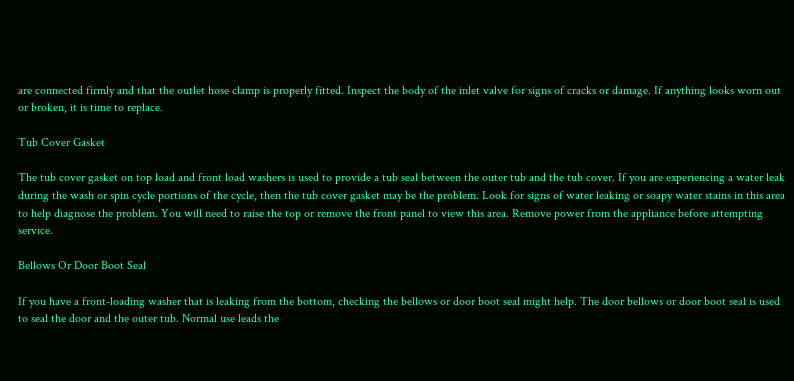are connected firmly and that the outlet hose clamp is properly fitted. Inspect the body of the inlet valve for signs of cracks or damage. If anything looks worn out or broken, it is time to replace.

Tub Cover Gasket

The tub cover gasket on top load and front load washers is used to provide a tub seal between the outer tub and the tub cover. If you are experiencing a water leak during the wash or spin cycle portions of the cycle, then the tub cover gasket may be the problem. Look for signs of water leaking or soapy water stains in this area to help diagnose the problem. You will need to raise the top or remove the front panel to view this area. Remove power from the appliance before attempting service.

Bellows Or Door Boot Seal

If you have a front-loading washer that is leaking from the bottom, checking the bellows or door boot seal might help. The door bellows or door boot seal is used to seal the door and the outer tub. Normal use leads the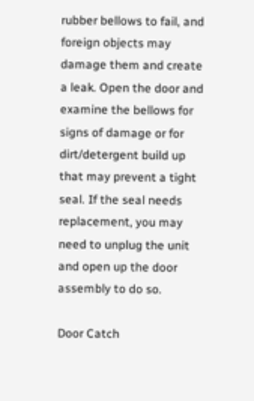rubber bellows to fail, and foreign objects may damage them and create a leak. Open the door and examine the bellows for signs of damage or for dirt/detergent build up that may prevent a tight seal. If the seal needs replacement, you may need to unplug the unit and open up the door assembly to do so.

Door Catch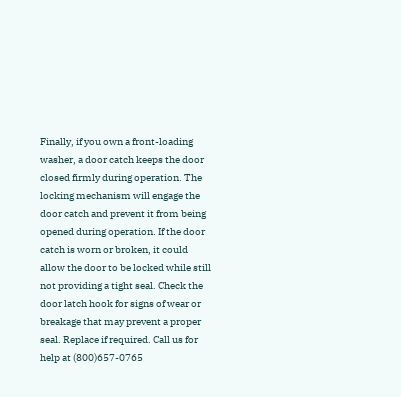Finally, if you own a front-loading washer, a door catch keeps the door closed firmly during operation. The locking mechanism will engage the door catch and prevent it from being opened during operation. If the door catch is worn or broken, it could allow the door to be locked while still not providing a tight seal. Check the door latch hook for signs of wear or breakage that may prevent a proper seal. Replace if required. Call us for help at (800)657-0765